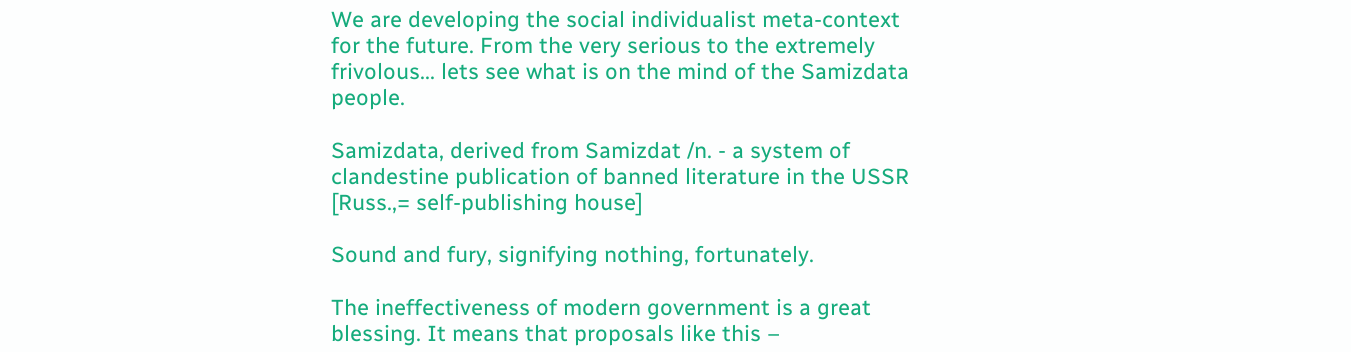We are developing the social individualist meta-context for the future. From the very serious to the extremely frivolous... lets see what is on the mind of the Samizdata people.

Samizdata, derived from Samizdat /n. - a system of clandestine publication of banned literature in the USSR [Russ.,= self-publishing house]

Sound and fury, signifying nothing, fortunately.

The ineffectiveness of modern government is a great blessing. It means that proposals like this –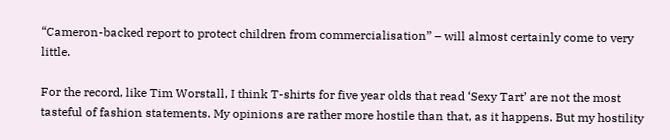“Cameron-backed report to protect children from commercialisation” – will almost certainly come to very little.

For the record, like Tim Worstall, I think T-shirts for five year olds that read ‘Sexy Tart’ are not the most tasteful of fashion statements. My opinions are rather more hostile than that, as it happens. But my hostility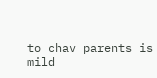to chav parents is mild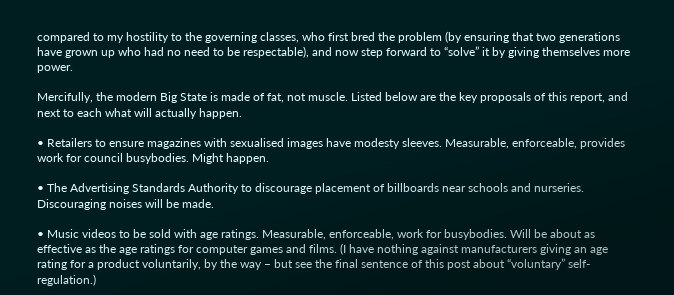compared to my hostility to the governing classes, who first bred the problem (by ensuring that two generations have grown up who had no need to be respectable), and now step forward to “solve” it by giving themselves more power.

Mercifully, the modern Big State is made of fat, not muscle. Listed below are the key proposals of this report, and next to each what will actually happen.

• Retailers to ensure magazines with sexualised images have modesty sleeves. Measurable, enforceable, provides work for council busybodies. Might happen.

• The Advertising Standards Authority to discourage placement of billboards near schools and nurseries. Discouraging noises will be made.

• Music videos to be sold with age ratings. Measurable, enforceable, work for busybodies. Will be about as effective as the age ratings for computer games and films. (I have nothing against manufacturers giving an age rating for a product voluntarily, by the way – but see the final sentence of this post about “voluntary” self-regulation.)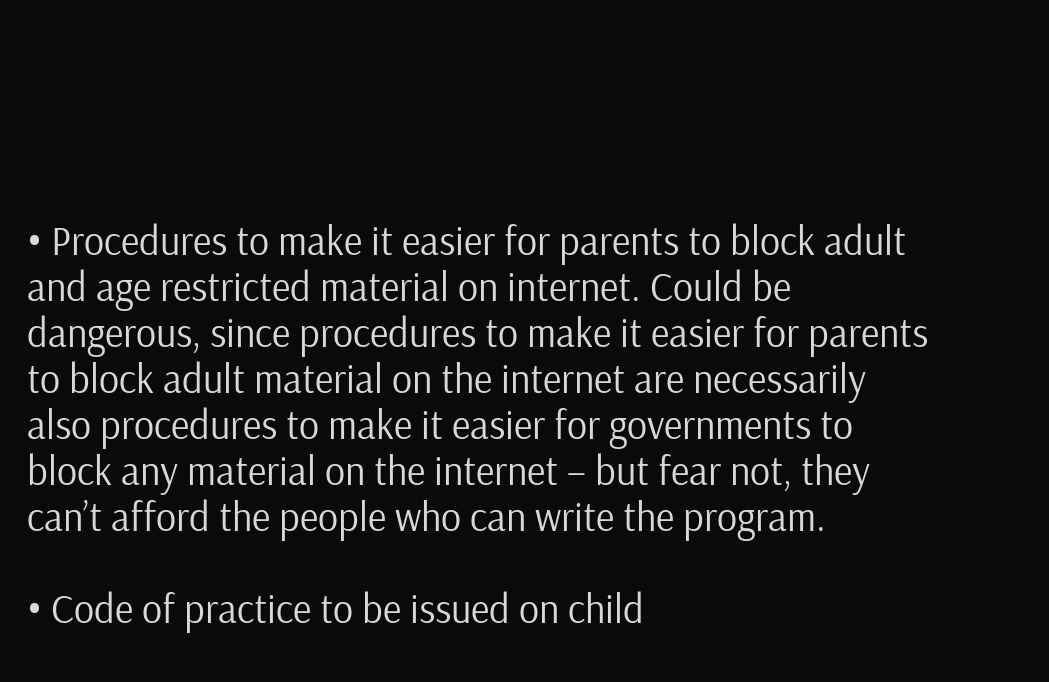• Procedures to make it easier for parents to block adult and age restricted material on internet. Could be dangerous, since procedures to make it easier for parents to block adult material on the internet are necessarily also procedures to make it easier for governments to block any material on the internet – but fear not, they can’t afford the people who can write the program.

• Code of practice to be issued on child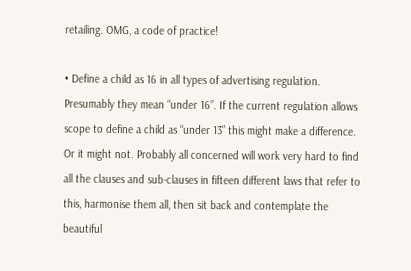retailing. OMG, a code of practice!

• Define a child as 16 in all types of advertising regulation. Presumably they mean “under 16”. If the current regulation allows scope to define a child as “under 13” this might make a difference. Or it might not. Probably all concerned will work very hard to find all the clauses and sub-clauses in fifteen different laws that refer to this, harmonise them all, then sit back and contemplate the beautiful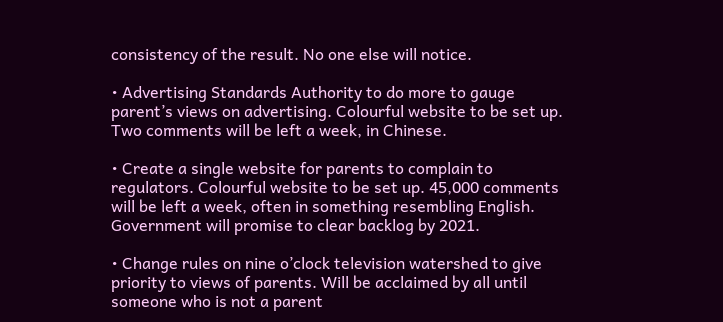consistency of the result. No one else will notice.

• Advertising Standards Authority to do more to gauge parent’s views on advertising. Colourful website to be set up. Two comments will be left a week, in Chinese.

• Create a single website for parents to complain to regulators. Colourful website to be set up. 45,000 comments will be left a week, often in something resembling English. Government will promise to clear backlog by 2021.

• Change rules on nine o’clock television watershed to give priority to views of parents. Will be acclaimed by all until someone who is not a parent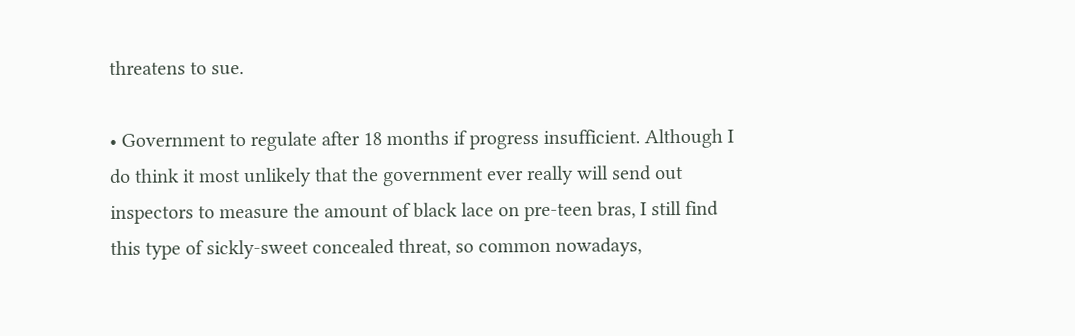threatens to sue.

• Government to regulate after 18 months if progress insufficient. Although I do think it most unlikely that the government ever really will send out inspectors to measure the amount of black lace on pre-teen bras, I still find this type of sickly-sweet concealed threat, so common nowadays,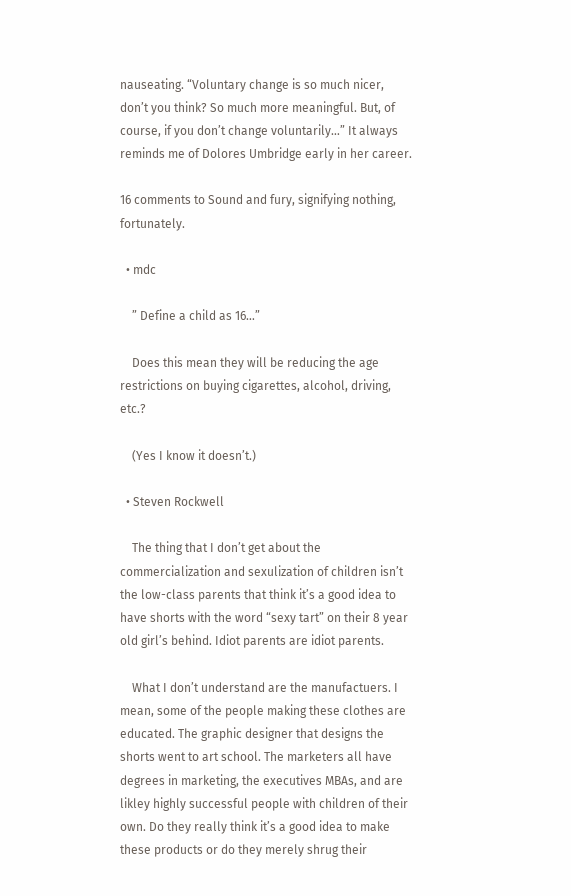nauseating. “Voluntary change is so much nicer, don’t you think? So much more meaningful. But, of course, if you don’t change voluntarily…” It always reminds me of Dolores Umbridge early in her career.

16 comments to Sound and fury, signifying nothing, fortunately.

  • mdc

    ” Define a child as 16…”

    Does this mean they will be reducing the age restrictions on buying cigarettes, alcohol, driving, etc.?

    (Yes I know it doesn’t.)

  • Steven Rockwell

    The thing that I don’t get about the commercialization and sexulization of children isn’t the low-class parents that think it’s a good idea to have shorts with the word “sexy tart” on their 8 year old girl’s behind. Idiot parents are idiot parents.

    What I don’t understand are the manufactuers. I mean, some of the people making these clothes are educated. The graphic designer that designs the shorts went to art school. The marketers all have degrees in marketing, the executives MBAs, and are likley highly successful people with children of their own. Do they really think it’s a good idea to make these products or do they merely shrug their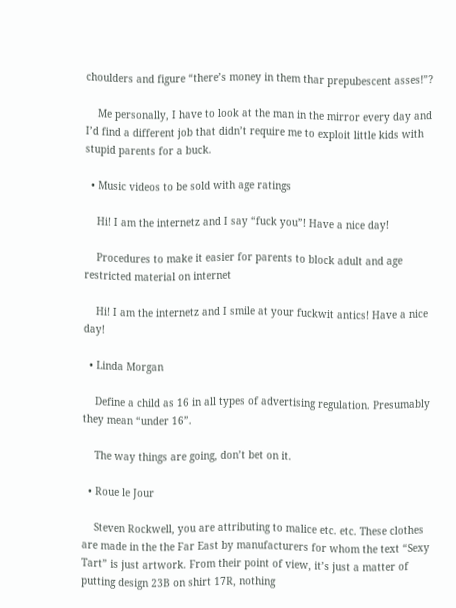choulders and figure “there’s money in them thar prepubescent asses!”?

    Me personally, I have to look at the man in the mirror every day and I’d find a different job that didn’t require me to exploit little kids with stupid parents for a buck.

  • Music videos to be sold with age ratings

    Hi! I am the internetz and I say “fuck you”! Have a nice day!

    Procedures to make it easier for parents to block adult and age restricted material on internet

    Hi! I am the internetz and I smile at your fuckwit antics! Have a nice day!

  • Linda Morgan

    Define a child as 16 in all types of advertising regulation. Presumably they mean “under 16”.

    The way things are going, don’t bet on it.

  • Roue le Jour

    Steven Rockwell, you are attributing to malice etc. etc. These clothes are made in the the Far East by manufacturers for whom the text “Sexy Tart” is just artwork. From their point of view, it’s just a matter of putting design 23B on shirt 17R, nothing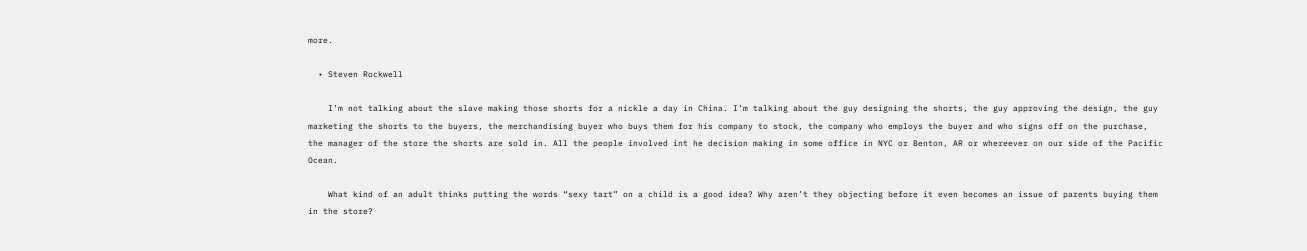more.

  • Steven Rockwell

    I’m not talking about the slave making those shorts for a nickle a day in China. I’m talking about the guy designing the shorts, the guy approving the design, the guy marketing the shorts to the buyers, the merchandising buyer who buys them for his company to stock, the company who employs the buyer and who signs off on the purchase, the manager of the store the shorts are sold in. All the people involved int he decision making in some office in NYC or Benton, AR or whereever on our side of the Pacific Ocean.

    What kind of an adult thinks putting the words “sexy tart” on a child is a good idea? Why aren’t they objecting before it even becomes an issue of parents buying them in the store?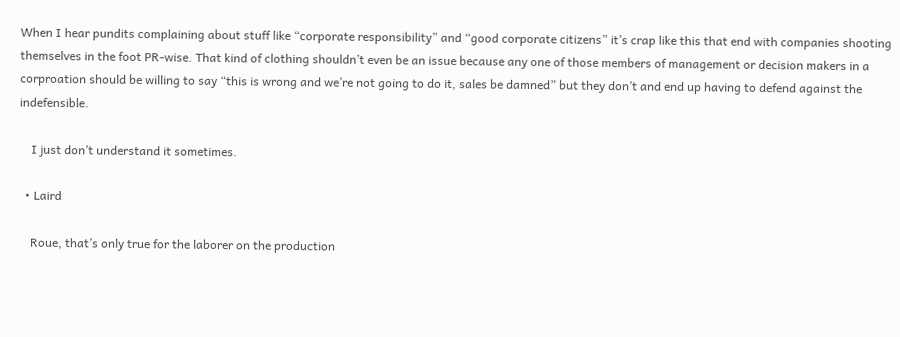When I hear pundits complaining about stuff like “corporate responsibility” and “good corporate citizens” it’s crap like this that end with companies shooting themselves in the foot PR-wise. That kind of clothing shouldn’t even be an issue because any one of those members of management or decision makers in a corproation should be willing to say “this is wrong and we’re not going to do it, sales be damned” but they don’t and end up having to defend against the indefensible.

    I just don’t understand it sometimes.

  • Laird

    Roue, that’s only true for the laborer on the production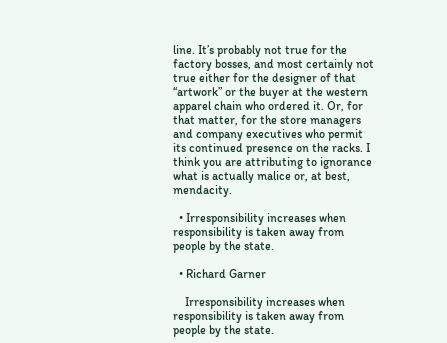line. It’s probably not true for the factory bosses, and most certainly not true either for the designer of that “artwork” or the buyer at the western apparel chain who ordered it. Or, for that matter, for the store managers and company executives who permit its continued presence on the racks. I think you are attributing to ignorance what is actually malice or, at best, mendacity.

  • Irresponsibility increases when responsibility is taken away from people by the state.

  • Richard Garner

    Irresponsibility increases when responsibility is taken away from people by the state.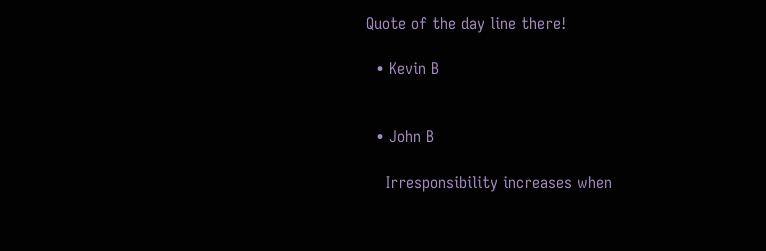Quote of the day line there!

  • Kevin B


  • John B

    Irresponsibility increases when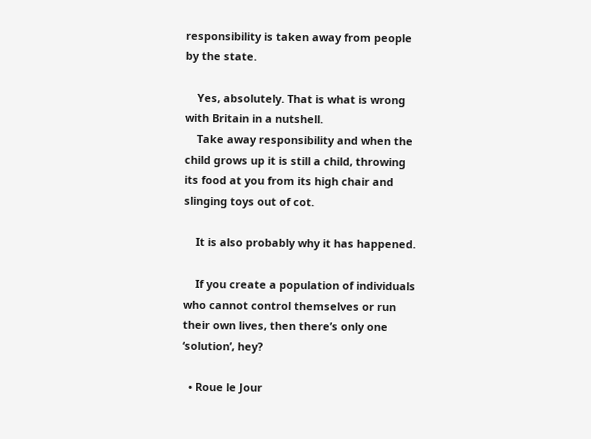responsibility is taken away from people by the state.

    Yes, absolutely. That is what is wrong with Britain in a nutshell.
    Take away responsibility and when the child grows up it is still a child, throwing its food at you from its high chair and slinging toys out of cot.

    It is also probably why it has happened.

    If you create a population of individuals who cannot control themselves or run their own lives, then there’s only one ‘solution’, hey?

  • Roue le Jour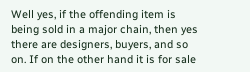Well yes, if the offending item is being sold in a major chain, then yes there are designers, buyers, and so on. If on the other hand it is for sale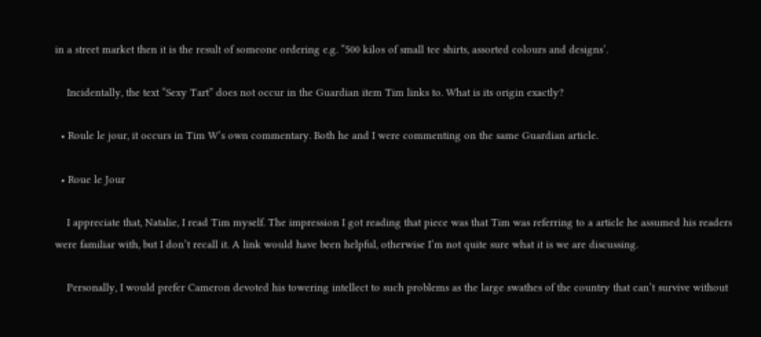in a street market then it is the result of someone ordering e.g. “500 kilos of small tee shirts, assorted colours and designs’.

    Incidentally, the text “Sexy Tart” does not occur in the Guardian item Tim links to. What is its origin exactly?

  • Roule le jour, it occurs in Tim W’s own commentary. Both he and I were commenting on the same Guardian article.

  • Roue le Jour

    I appreciate that, Natalie, I read Tim myself. The impression I got reading that piece was that Tim was referring to a article he assumed his readers were familiar with, but I don’t recall it. A link would have been helpful, otherwise I’m not quite sure what it is we are discussing.

    Personally, I would prefer Cameron devoted his towering intellect to such problems as the large swathes of the country that can’t survive without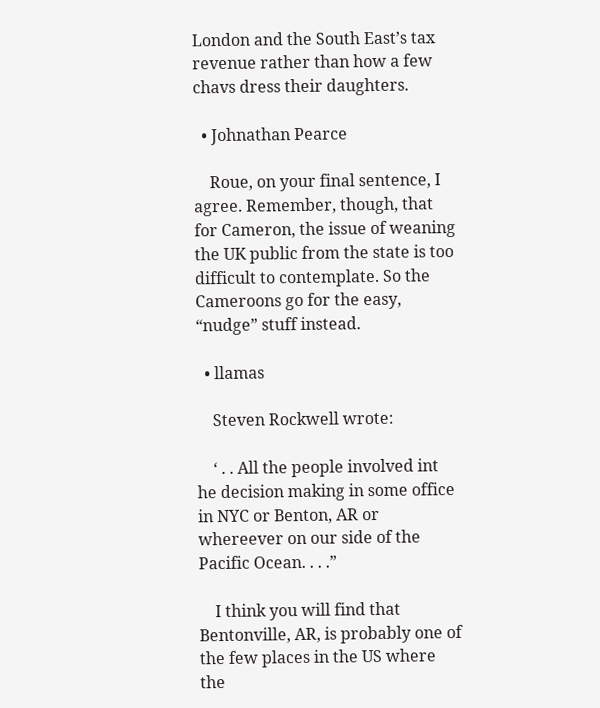London and the South East’s tax revenue rather than how a few chavs dress their daughters.

  • Johnathan Pearce

    Roue, on your final sentence, I agree. Remember, though, that for Cameron, the issue of weaning the UK public from the state is too difficult to contemplate. So the Cameroons go for the easy, “nudge” stuff instead.

  • llamas

    Steven Rockwell wrote:

    ‘ . . All the people involved int he decision making in some office in NYC or Benton, AR or whereever on our side of the Pacific Ocean. . . .”

    I think you will find that Bentonville, AR, is probably one of the few places in the US where the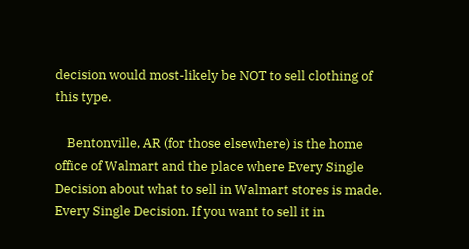decision would most-likely be NOT to sell clothing of this type.

    Bentonville, AR (for those elsewhere) is the home office of Walmart and the place where Every Single Decision about what to sell in Walmart stores is made. Every Single Decision. If you want to sell it in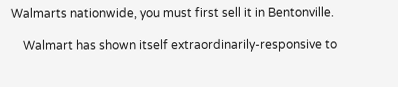Walmarts nationwide, you must first sell it in Bentonville.

    Walmart has shown itself extraordinarily-responsive to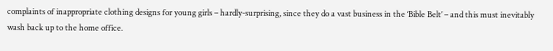complaints of inappropriate clothing designs for young girls – hardly-surprising, since they do a vast business in the ‘Bible Belt’ – and this must inevitably wash back up to the home office.